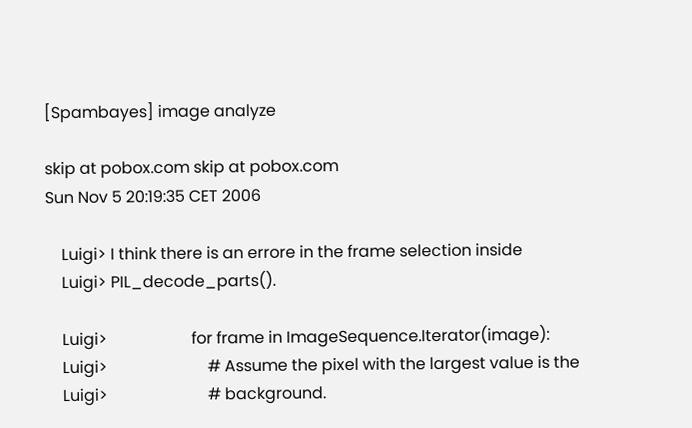[Spambayes] image analyze

skip at pobox.com skip at pobox.com
Sun Nov 5 20:19:35 CET 2006

    Luigi> I think there is an errore in the frame selection inside
    Luigi> PIL_decode_parts().

    Luigi>                     for frame in ImageSequence.Iterator(image):
    Luigi>                         # Assume the pixel with the largest value is the
    Luigi>                         # background.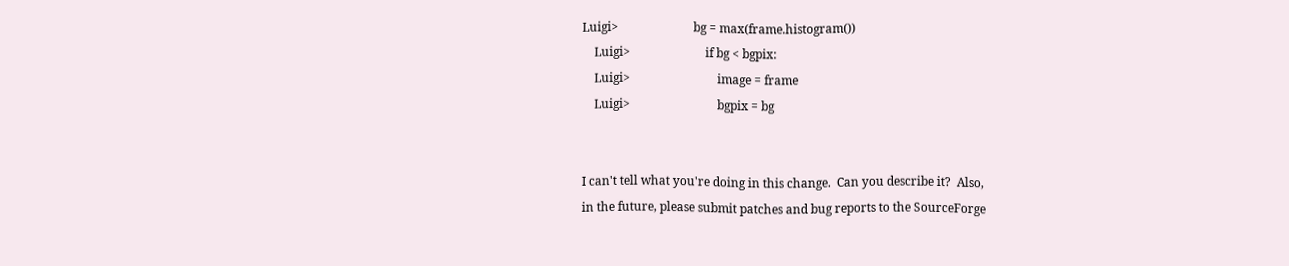Luigi>                         bg = max(frame.histogram())
    Luigi>                         if bg < bgpix:
    Luigi>                             image = frame
    Luigi>                             bgpix = bg


I can't tell what you're doing in this change.  Can you describe it?  Also,
in the future, please submit patches and bug reports to the SourceForge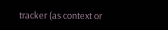tracker (as context or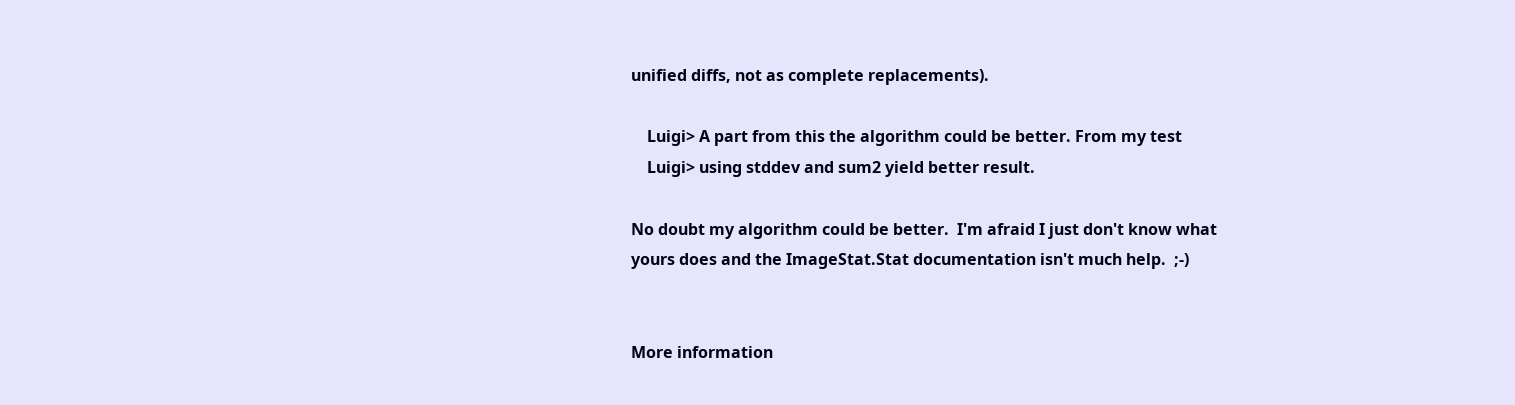unified diffs, not as complete replacements).

    Luigi> A part from this the algorithm could be better. From my test
    Luigi> using stddev and sum2 yield better result.

No doubt my algorithm could be better.  I'm afraid I just don't know what
yours does and the ImageStat.Stat documentation isn't much help.  ;-)


More information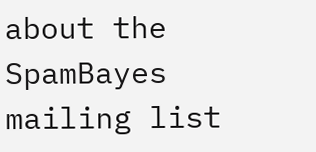about the SpamBayes mailing list